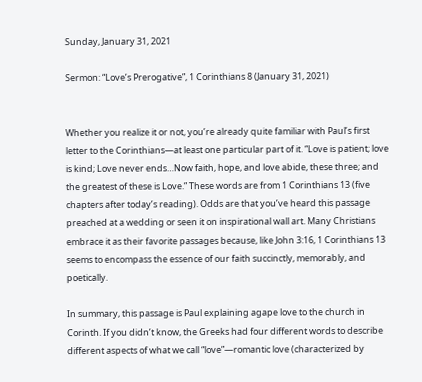Sunday, January 31, 2021

Sermon: “Love’s Prerogative”, 1 Corinthians 8 (January 31, 2021)


Whether you realize it or not, you’re already quite familiar with Paul’s first letter to the Corinthians—at least one particular part of it. “Love is patient; love is kind; Love never ends…Now faith, hope, and love abide, these three; and the greatest of these is Love.” These words are from 1 Corinthians 13 (five chapters after today’s reading). Odds are that you’ve heard this passage preached at a wedding or seen it on inspirational wall art. Many Christians embrace it as their favorite passages because, like John 3:16, 1 Corinthians 13 seems to encompass the essence of our faith succinctly, memorably, and poetically.

In summary, this passage is Paul explaining agape love to the church in Corinth. If you didn’t know, the Greeks had four different words to describe different aspects of what we call “love”—romantic love (characterized by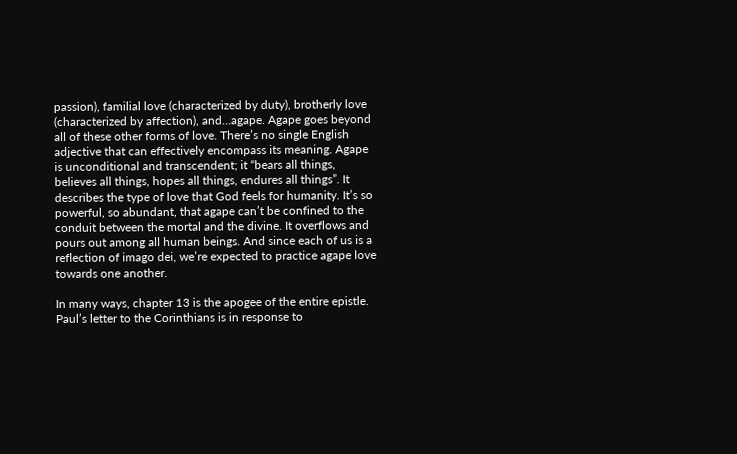passion), familial love (characterized by duty), brotherly love (characterized by affection), and…agape. Agape goes beyond all of these other forms of love. There’s no single English adjective that can effectively encompass its meaning. Agape is unconditional and transcendent; it “bears all things, believes all things, hopes all things, endures all things”. It describes the type of love that God feels for humanity. It’s so powerful, so abundant, that agape can’t be confined to the conduit between the mortal and the divine. It overflows and pours out among all human beings. And since each of us is a reflection of imago dei, we’re expected to practice agape love towards one another.

In many ways, chapter 13 is the apogee of the entire epistle. Paul’s letter to the Corinthians is in response to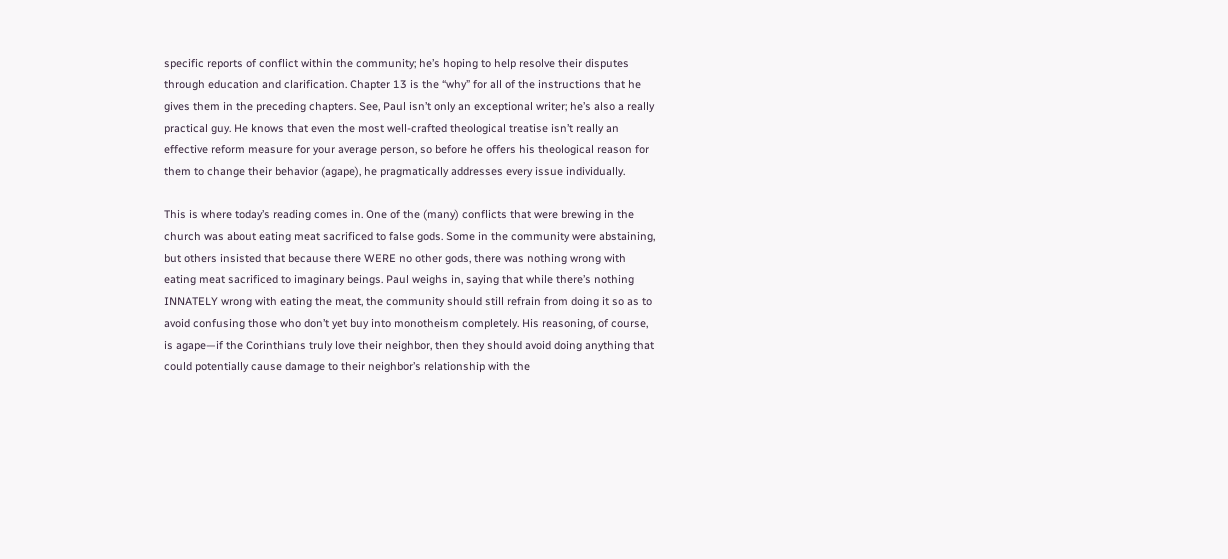specific reports of conflict within the community; he’s hoping to help resolve their disputes through education and clarification. Chapter 13 is the “why” for all of the instructions that he gives them in the preceding chapters. See, Paul isn’t only an exceptional writer; he’s also a really practical guy. He knows that even the most well-crafted theological treatise isn’t really an effective reform measure for your average person, so before he offers his theological reason for them to change their behavior (agape), he pragmatically addresses every issue individually.

This is where today’s reading comes in. One of the (many) conflicts that were brewing in the church was about eating meat sacrificed to false gods. Some in the community were abstaining, but others insisted that because there WERE no other gods, there was nothing wrong with eating meat sacrificed to imaginary beings. Paul weighs in, saying that while there’s nothing INNATELY wrong with eating the meat, the community should still refrain from doing it so as to avoid confusing those who don’t yet buy into monotheism completely. His reasoning, of course, is agape—if the Corinthians truly love their neighbor, then they should avoid doing anything that could potentially cause damage to their neighbor’s relationship with the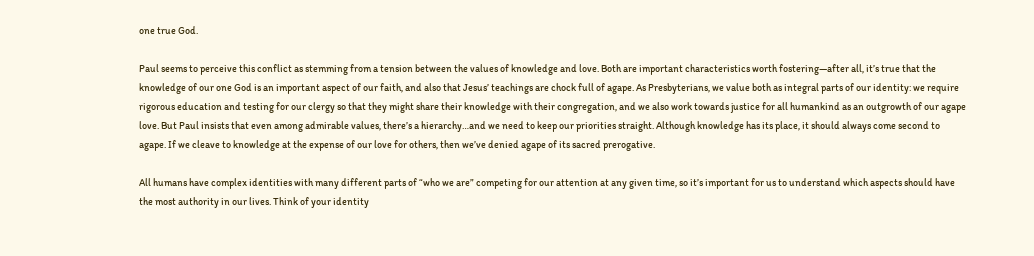one true God.

Paul seems to perceive this conflict as stemming from a tension between the values of knowledge and love. Both are important characteristics worth fostering—after all, it’s true that the knowledge of our one God is an important aspect of our faith, and also that Jesus’ teachings are chock full of agape. As Presbyterians, we value both as integral parts of our identity: we require rigorous education and testing for our clergy so that they might share their knowledge with their congregation, and we also work towards justice for all humankind as an outgrowth of our agape love. But Paul insists that even among admirable values, there’s a hierarchy…and we need to keep our priorities straight. Although knowledge has its place, it should always come second to agape. If we cleave to knowledge at the expense of our love for others, then we’ve denied agape of its sacred prerogative.

All humans have complex identities with many different parts of “who we are” competing for our attention at any given time, so it’s important for us to understand which aspects should have the most authority in our lives. Think of your identity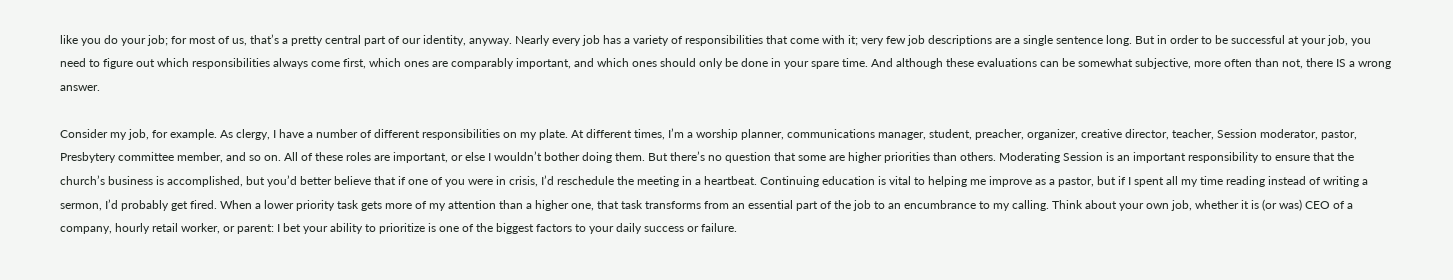like you do your job; for most of us, that’s a pretty central part of our identity, anyway. Nearly every job has a variety of responsibilities that come with it; very few job descriptions are a single sentence long. But in order to be successful at your job, you need to figure out which responsibilities always come first, which ones are comparably important, and which ones should only be done in your spare time. And although these evaluations can be somewhat subjective, more often than not, there IS a wrong answer.

Consider my job, for example. As clergy, I have a number of different responsibilities on my plate. At different times, I’m a worship planner, communications manager, student, preacher, organizer, creative director, teacher, Session moderator, pastor, Presbytery committee member, and so on. All of these roles are important, or else I wouldn’t bother doing them. But there’s no question that some are higher priorities than others. Moderating Session is an important responsibility to ensure that the church’s business is accomplished, but you’d better believe that if one of you were in crisis, I’d reschedule the meeting in a heartbeat. Continuing education is vital to helping me improve as a pastor, but if I spent all my time reading instead of writing a sermon, I’d probably get fired. When a lower priority task gets more of my attention than a higher one, that task transforms from an essential part of the job to an encumbrance to my calling. Think about your own job, whether it is (or was) CEO of a company, hourly retail worker, or parent: I bet your ability to prioritize is one of the biggest factors to your daily success or failure.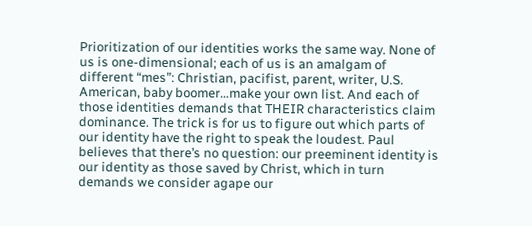Prioritization of our identities works the same way. None of us is one-dimensional; each of us is an amalgam of different “mes”: Christian, pacifist, parent, writer, U.S. American, baby boomer…make your own list. And each of those identities demands that THEIR characteristics claim dominance. The trick is for us to figure out which parts of our identity have the right to speak the loudest. Paul believes that there’s no question: our preeminent identity is our identity as those saved by Christ, which in turn demands we consider agape our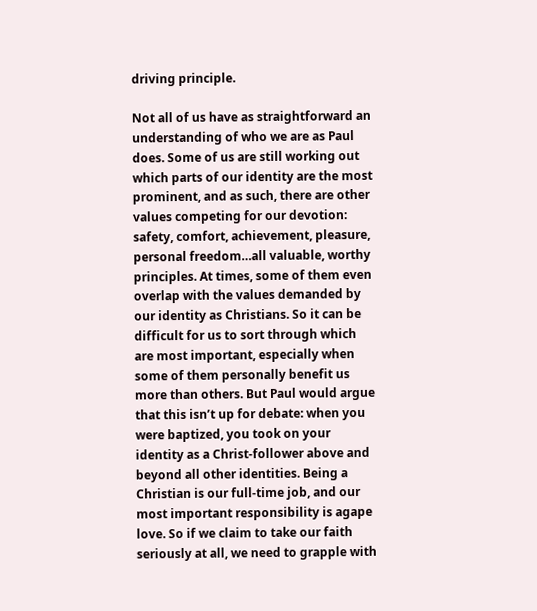driving principle.

Not all of us have as straightforward an understanding of who we are as Paul does. Some of us are still working out which parts of our identity are the most prominent, and as such, there are other values competing for our devotion: safety, comfort, achievement, pleasure, personal freedom…all valuable, worthy principles. At times, some of them even overlap with the values demanded by our identity as Christians. So it can be difficult for us to sort through which are most important, especially when some of them personally benefit us more than others. But Paul would argue that this isn’t up for debate: when you were baptized, you took on your identity as a Christ-follower above and beyond all other identities. Being a Christian is our full-time job, and our most important responsibility is agape love. So if we claim to take our faith seriously at all, we need to grapple with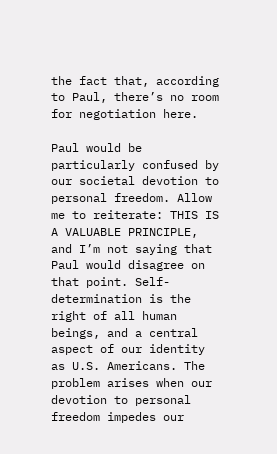the fact that, according to Paul, there’s no room for negotiation here.

Paul would be particularly confused by our societal devotion to personal freedom. Allow me to reiterate: THIS IS A VALUABLE PRINCIPLE, and I’m not saying that Paul would disagree on that point. Self-determination is the right of all human beings, and a central aspect of our identity as U.S. Americans. The problem arises when our devotion to personal freedom impedes our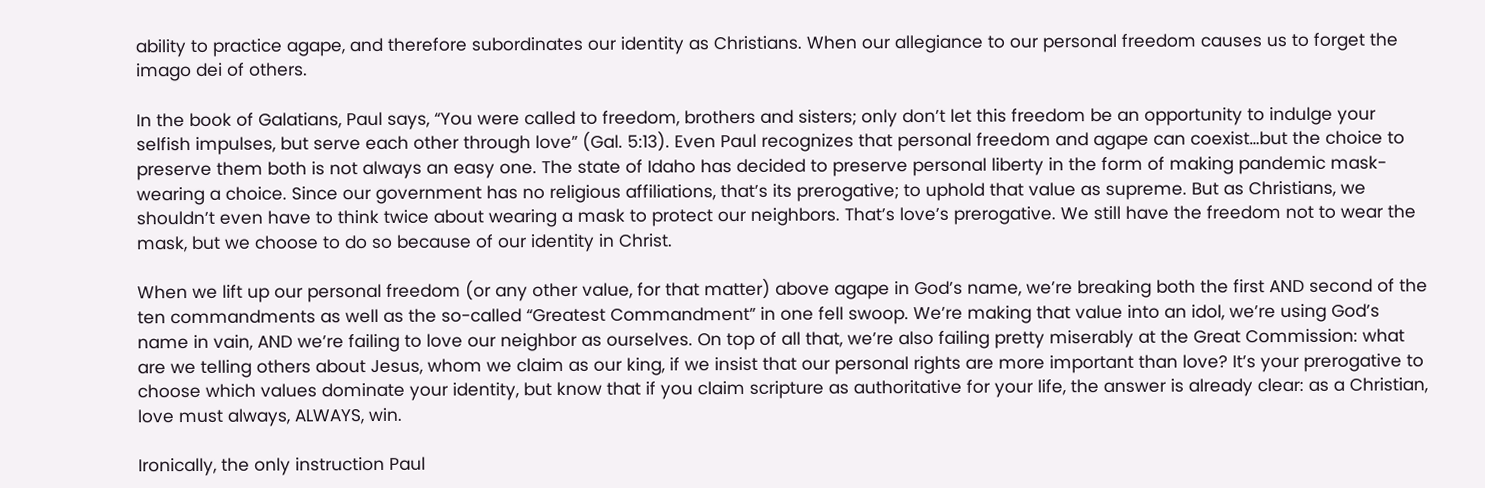ability to practice agape, and therefore subordinates our identity as Christians. When our allegiance to our personal freedom causes us to forget the imago dei of others.

In the book of Galatians, Paul says, “You were called to freedom, brothers and sisters; only don’t let this freedom be an opportunity to indulge your selfish impulses, but serve each other through love” (Gal. 5:13). Even Paul recognizes that personal freedom and agape can coexist…but the choice to preserve them both is not always an easy one. The state of Idaho has decided to preserve personal liberty in the form of making pandemic mask-wearing a choice. Since our government has no religious affiliations, that’s its prerogative; to uphold that value as supreme. But as Christians, we shouldn’t even have to think twice about wearing a mask to protect our neighbors. That’s love’s prerogative. We still have the freedom not to wear the mask, but we choose to do so because of our identity in Christ.

When we lift up our personal freedom (or any other value, for that matter) above agape in God’s name, we’re breaking both the first AND second of the ten commandments as well as the so-called “Greatest Commandment” in one fell swoop. We’re making that value into an idol, we’re using God’s name in vain, AND we’re failing to love our neighbor as ourselves. On top of all that, we’re also failing pretty miserably at the Great Commission: what are we telling others about Jesus, whom we claim as our king, if we insist that our personal rights are more important than love? It’s your prerogative to choose which values dominate your identity, but know that if you claim scripture as authoritative for your life, the answer is already clear: as a Christian, love must always, ALWAYS, win.

Ironically, the only instruction Paul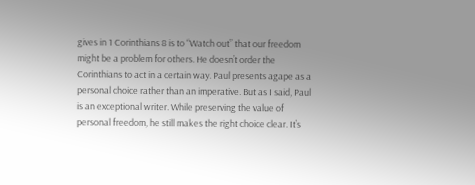gives in 1 Corinthians 8 is to “Watch out” that our freedom might be a problem for others. He doesn’t order the Corinthians to act in a certain way. Paul presents agape as a personal choice rather than an imperative. But as I said, Paul is an exceptional writer. While preserving the value of personal freedom, he still makes the right choice clear. It’s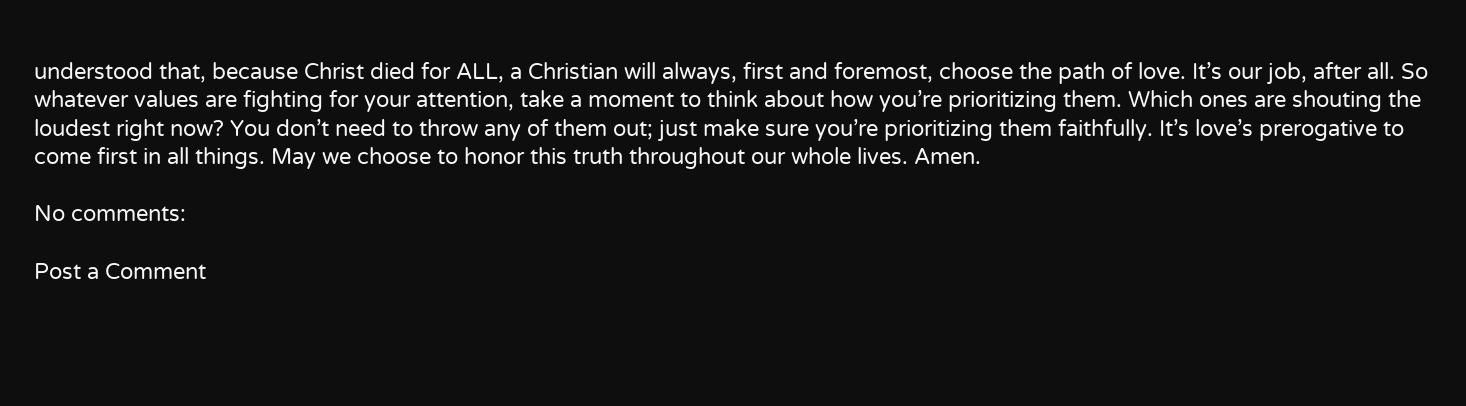understood that, because Christ died for ALL, a Christian will always, first and foremost, choose the path of love. It’s our job, after all. So whatever values are fighting for your attention, take a moment to think about how you’re prioritizing them. Which ones are shouting the loudest right now? You don’t need to throw any of them out; just make sure you’re prioritizing them faithfully. It’s love’s prerogative to come first in all things. May we choose to honor this truth throughout our whole lives. Amen.

No comments:

Post a Comment